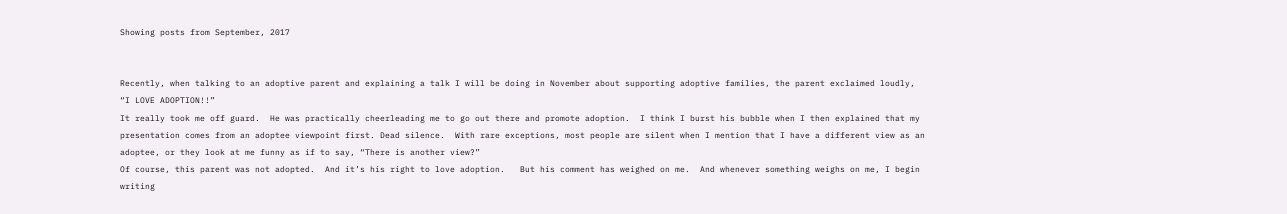Showing posts from September, 2017


Recently, when talking to an adoptive parent and explaining a talk I will be doing in November about supporting adoptive families, the parent exclaimed loudly, “I LOVE ADOPTION!!”
It really took me off guard.  He was practically cheerleading me to go out there and promote adoption.  I think I burst his bubble when I then explained that my presentation comes from an adoptee viewpoint first. Dead silence.  With rare exceptions, most people are silent when I mention that I have a different view as an adoptee, or they look at me funny as if to say, “There is another view?”
Of course, this parent was not adopted.  And it’s his right to love adoption.   But his comment has weighed on me.  And whenever something weighs on me, I begin writing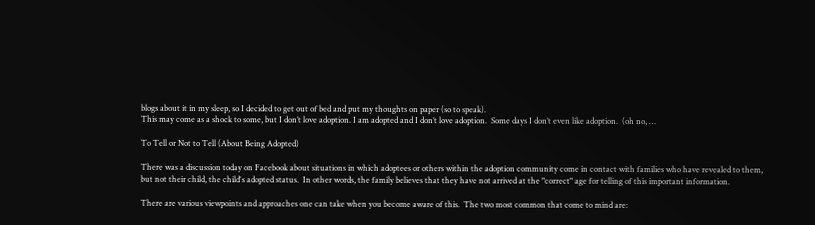blogs about it in my sleep, so I decided to get out of bed and put my thoughts on paper (so to speak).
This may come as a shock to some, but I don’t love adoption. I am adopted and I don’t love adoption.  Some days I don’t even like adoption.  (oh no, …

To Tell or Not to Tell (About Being Adopted)

There was a discussion today on Facebook about situations in which adoptees or others within the adoption community come in contact with families who have revealed to them, but not their child, the child's adopted status.  In other words, the family believes that they have not arrived at the "correct" age for telling of this important information.

There are various viewpoints and approaches one can take when you become aware of this.  The two most common that come to mind are: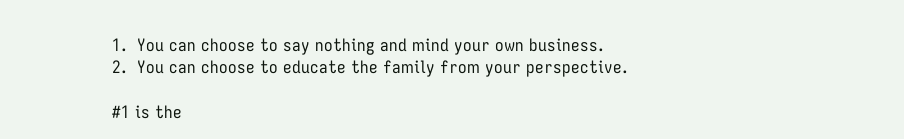1.  You can choose to say nothing and mind your own business.
2.  You can choose to educate the family from your perspective.

#1 is the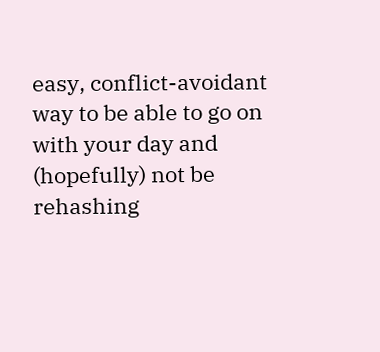easy, conflict-avoidant way to be able to go on with your day and (hopefully) not be rehashing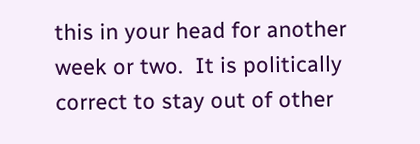this in your head for another week or two.  It is politically correct to stay out of other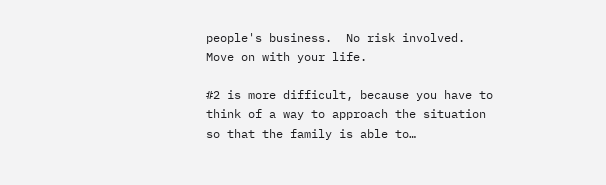people's business.  No risk involved.  Move on with your life.

#2 is more difficult, because you have to think of a way to approach the situation so that the family is able to…